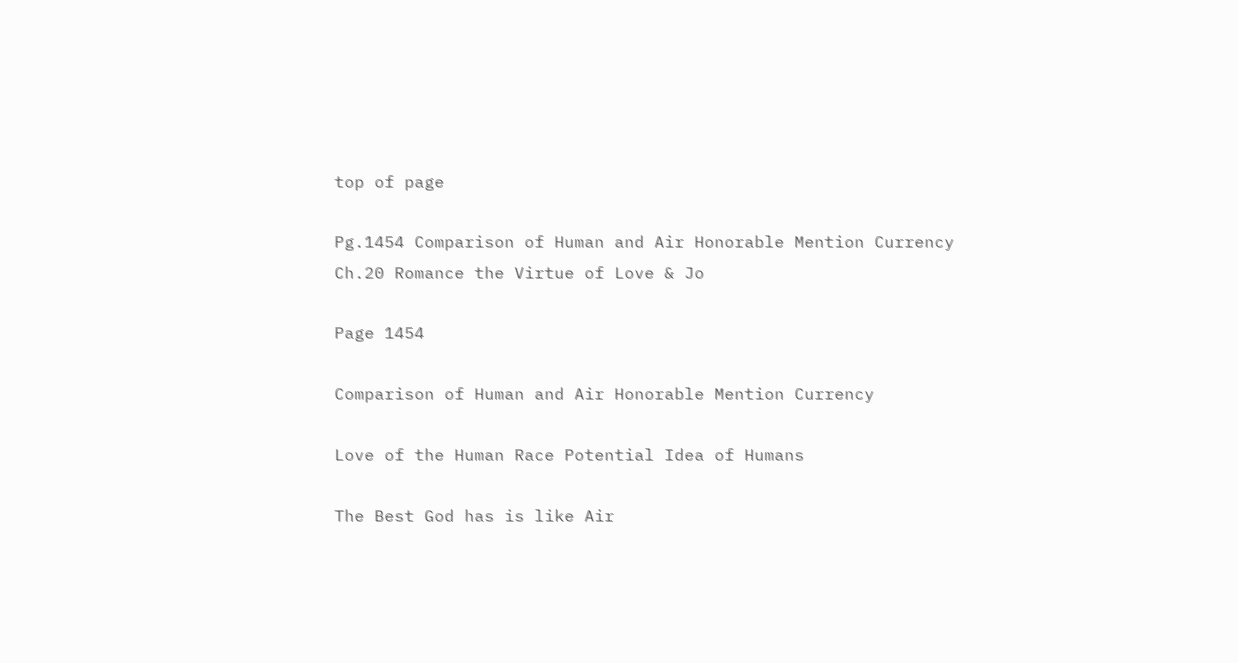top of page

Pg.1454 Comparison of Human and Air Honorable Mention Currency Ch.20 Romance the Virtue of Love & Jo

Page 1454

Comparison of Human and Air Honorable Mention Currency

Love of the Human Race Potential Idea of Humans

The Best God has is like Air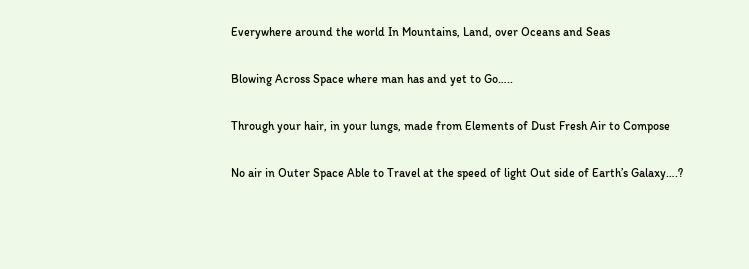Everywhere around the world In Mountains, Land, over Oceans and Seas

Blowing Across Space where man has and yet to Go…..

Through your hair, in your lungs, made from Elements of Dust Fresh Air to Compose

No air in Outer Space Able to Travel at the speed of light Out side of Earth’s Galaxy….?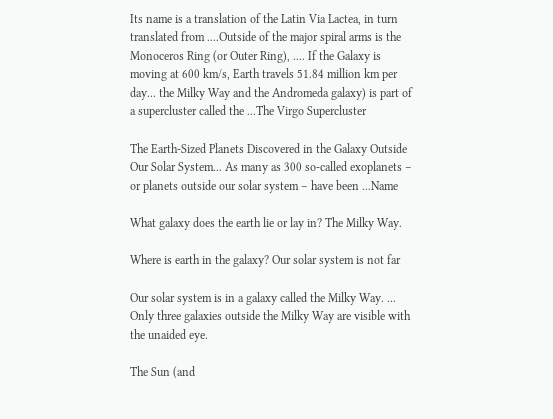Its name is a translation of the Latin Via Lactea, in turn translated from ....Outside of the major spiral arms is the Monoceros Ring (or Outer Ring), .... If the Galaxy is moving at 600 km/s, Earth travels 51.84 million km per day... the Milky Way and the Andromeda galaxy) is part of a supercluster called the ...The Virgo Supercluster

The Earth-Sized Planets Discovered in the Galaxy Outside Our Solar System... As many as 300 so-called exoplanets – or planets outside our solar system – have been ...Name

What galaxy does the earth lie or lay in? The Milky Way.

Where is earth in the galaxy? Our solar system is not far

Our solar system is in a galaxy called the Milky Way. ... Only three galaxies outside the Milky Way are visible with the unaided eye.

The Sun (and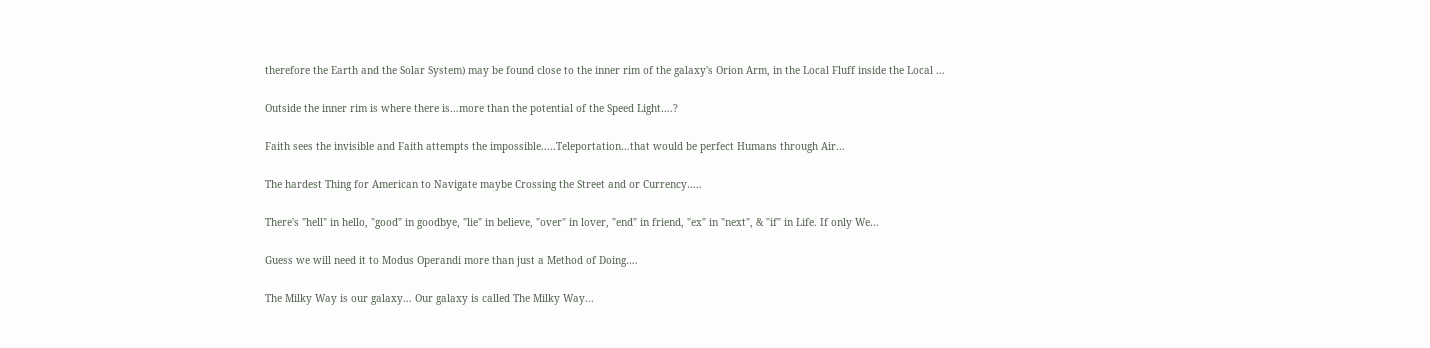therefore the Earth and the Solar System) may be found close to the inner rim of the galaxy's Orion Arm, in the Local Fluff inside the Local ...

Outside the inner rim is where there is…more than the potential of the Speed Light….?

Faith sees the invisible and Faith attempts the impossible.....Teleportation…that would be perfect Humans through Air…

The hardest Thing for American to Navigate maybe Crossing the Street and or Currency…..

There's "hell" in hello, "good" in goodbye, "lie" in believe, "over" in lover, "end" in friend, "ex" in "next", & "if" in Life. If only We…

Guess we will need it to Modus Operandi more than just a Method of Doing….

The Milky Way is our galaxy... Our galaxy is called The Milky Way...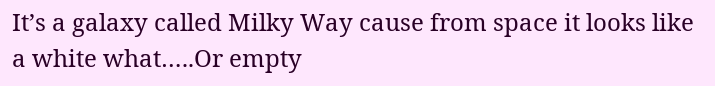It’s a galaxy called Milky Way cause from space it looks like a white what…..Or empty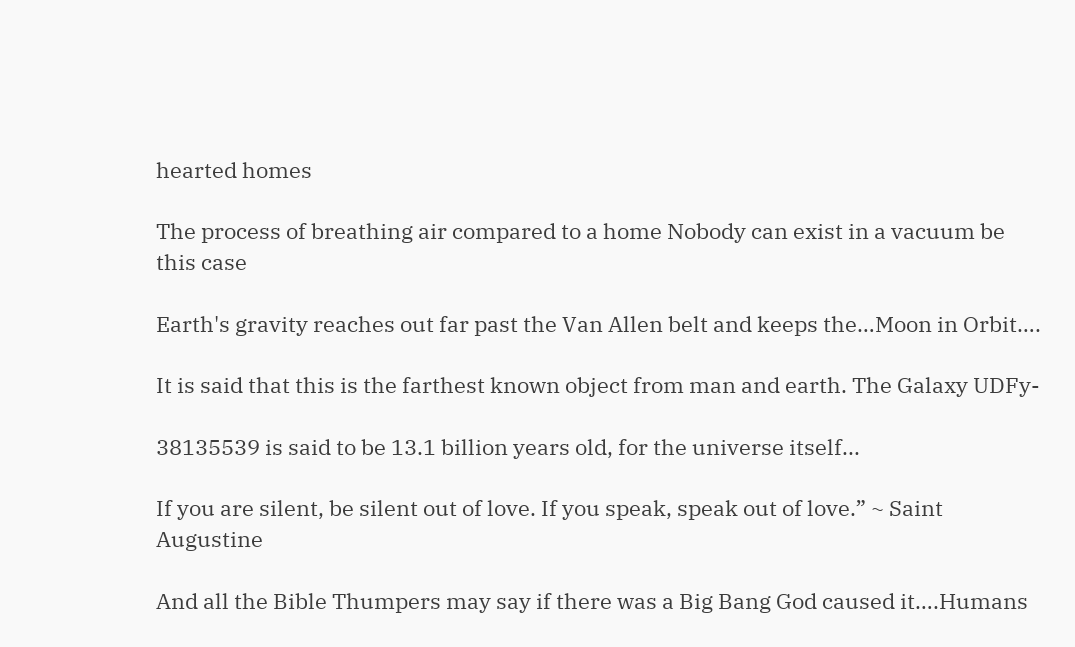hearted homes

The process of breathing air compared to a home Nobody can exist in a vacuum be this case

Earth's gravity reaches out far past the Van Allen belt and keeps the…Moon in Orbit….

It is said that this is the farthest known object from man and earth. The Galaxy UDFy-

38135539 is said to be 13.1 billion years old, for the universe itself...

If you are silent, be silent out of love. If you speak, speak out of love.” ~ Saint Augustine

And all the Bible Thumpers may say if there was a Big Bang God caused it….Humans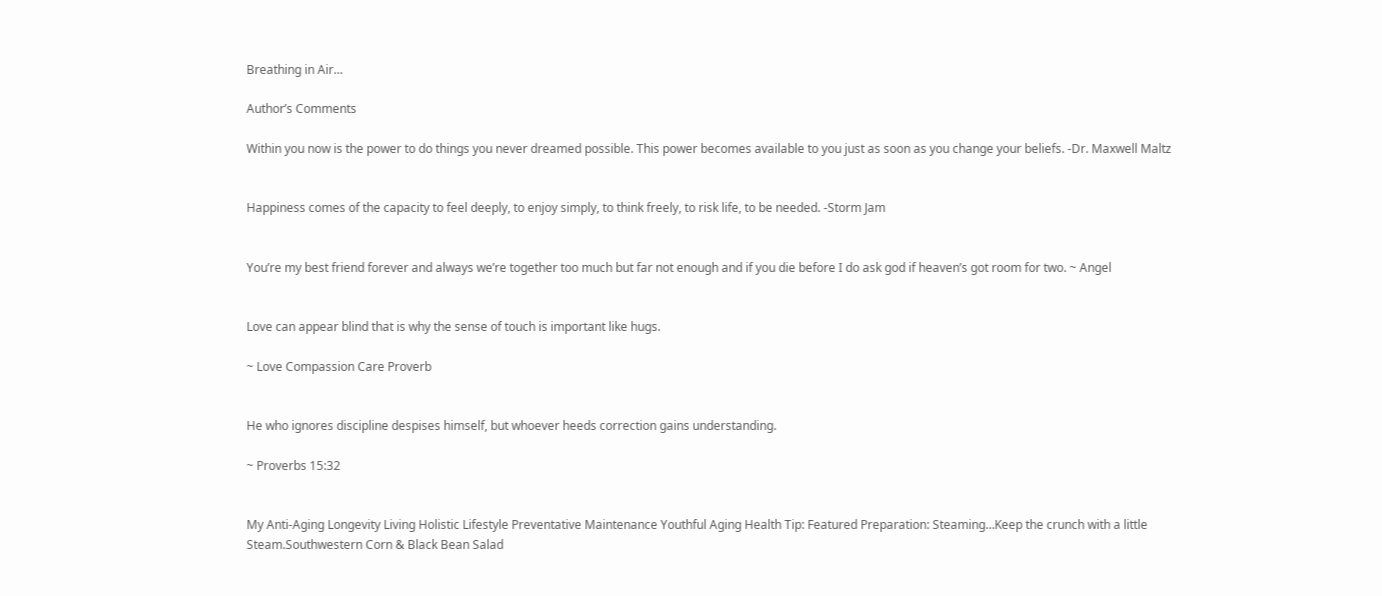Breathing in Air…

Author’s Comments

Within you now is the power to do things you never dreamed possible. This power becomes available to you just as soon as you change your beliefs. -Dr. Maxwell Maltz


Happiness comes of the capacity to feel deeply, to enjoy simply, to think freely, to risk life, to be needed. -Storm Jam


You’re my best friend forever and always we’re together too much but far not enough and if you die before I do ask god if heaven’s got room for two. ~ Angel


Love can appear blind that is why the sense of touch is important like hugs.

~ Love Compassion Care Proverb


He who ignores discipline despises himself, but whoever heeds correction gains understanding.

~ Proverbs 15:32


My Anti-Aging Longevity Living Holistic Lifestyle Preventative Maintenance Youthful Aging Health Tip: Featured Preparation: Steaming…Keep the crunch with a little Steam.Southwestern Corn & Black Bean Salad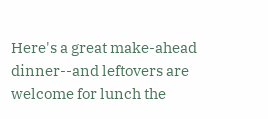Here's a great make-ahead dinner--and leftovers are welcome for lunch the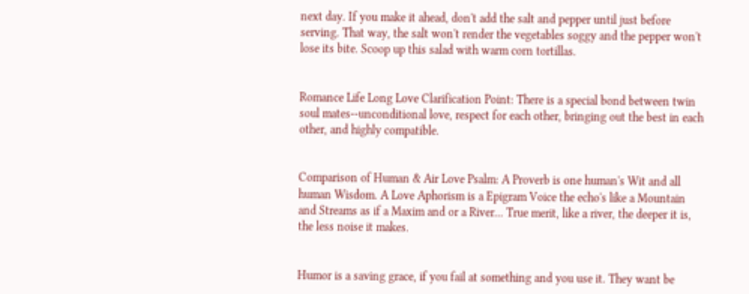next day. If you make it ahead, don't add the salt and pepper until just before serving. That way, the salt won't render the vegetables soggy and the pepper won't lose its bite. Scoop up this salad with warm corn tortillas.


Romance Life Long Love Clarification Point: There is a special bond between twin soul mates--unconditional love, respect for each other, bringing out the best in each other, and highly compatible.


Comparison of Human & Air Love Psalm: A Proverb is one human's Wit and all human Wisdom. A Love Aphorism is a Epigram Voice the echo's like a Mountain and Streams as if a Maxim and or a River... True merit, like a river, the deeper it is, the less noise it makes.


Humor is a saving grace, if you fail at something and you use it. They want be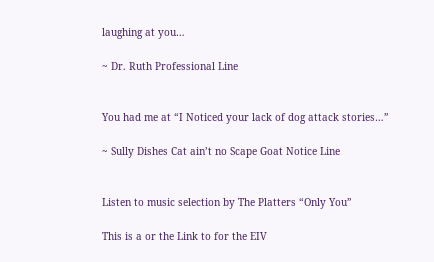laughing at you…

~ Dr. Ruth Professional Line


You had me at “I Noticed your lack of dog attack stories…”

~ Sully Dishes Cat ain’t no Scape Goat Notice Line


Listen to music selection by The Platters “Only You”

This is a or the Link to for the EIV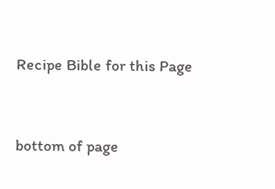Recipe Bible for this Page


bottom of page